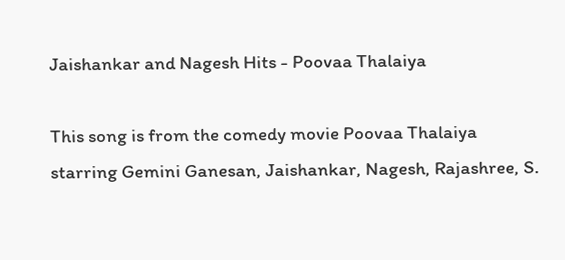Jaishankar and Nagesh Hits - Poovaa Thalaiya

This song is from the comedy movie Poovaa Thalaiya starring Gemini Ganesan, Jaishankar, Nagesh, Rajashree, S.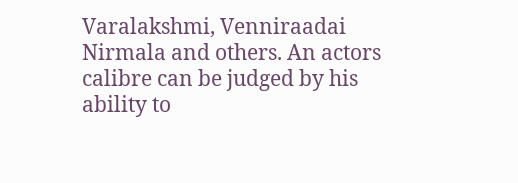Varalakshmi, Venniraadai Nirmala and others. An actors calibre can be judged by his ability to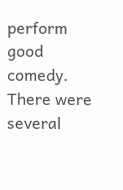perform good comedy. There were several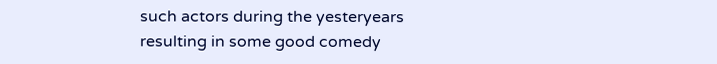such actors during the yesteryears resulting in some good comedy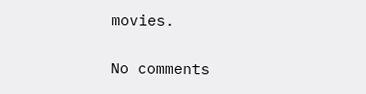movies.

No comments